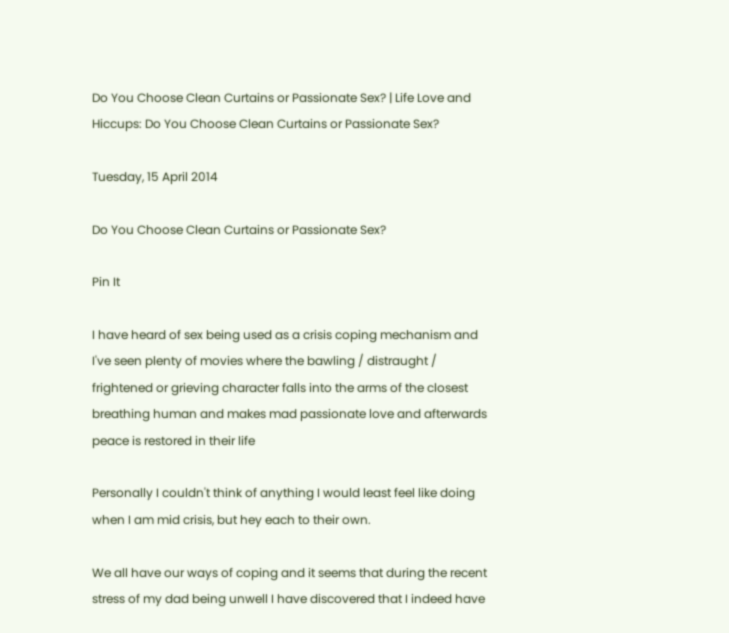Do You Choose Clean Curtains or Passionate Sex? | Life Love and Hiccups: Do You Choose Clean Curtains or Passionate Sex?

Tuesday, 15 April 2014

Do You Choose Clean Curtains or Passionate Sex?

Pin It

I have heard of sex being used as a crisis coping mechanism and I've seen plenty of movies where the bawling / distraught / frightened or grieving character falls into the arms of the closest breathing human and makes mad passionate love and afterwards peace is restored in their life

Personally I couldn't think of anything I would least feel like doing when I am mid crisis, but hey each to their own.

We all have our ways of coping and it seems that during the recent stress of my dad being unwell I have discovered that I indeed have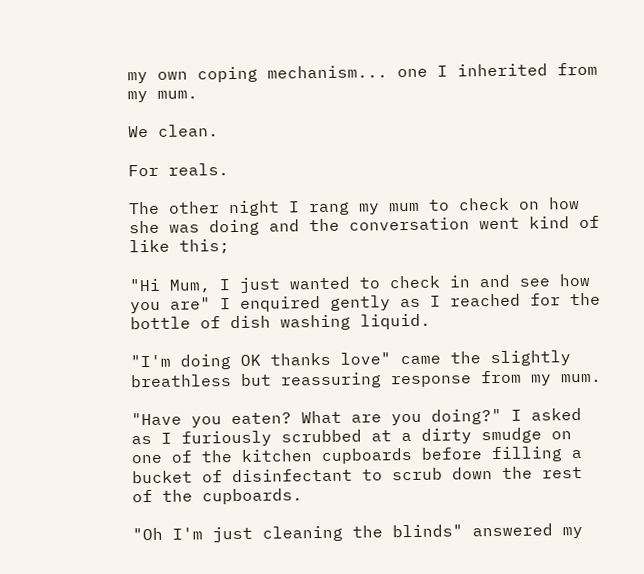my own coping mechanism... one I inherited from my mum.

We clean.

For reals.

The other night I rang my mum to check on how she was doing and the conversation went kind of like this;

"Hi Mum, I just wanted to check in and see how you are" I enquired gently as I reached for the bottle of dish washing liquid.

"I'm doing OK thanks love" came the slightly breathless but reassuring response from my mum.

"Have you eaten? What are you doing?" I asked as I furiously scrubbed at a dirty smudge on one of the kitchen cupboards before filling a bucket of disinfectant to scrub down the rest of the cupboards.

"Oh I'm just cleaning the blinds" answered my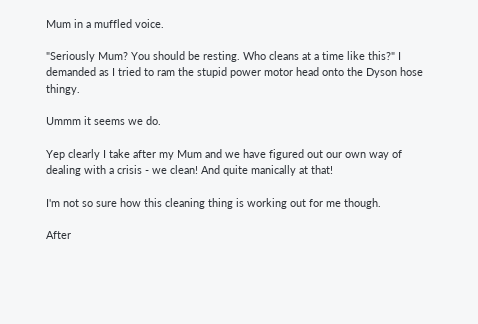Mum in a muffled voice.

"Seriously Mum? You should be resting. Who cleans at a time like this?" I demanded as I tried to ram the stupid power motor head onto the Dyson hose thingy.

Ummm it seems we do.

Yep clearly I take after my Mum and we have figured out our own way of dealing with a crisis - we clean! And quite manically at that!

I'm not so sure how this cleaning thing is working out for me though.

After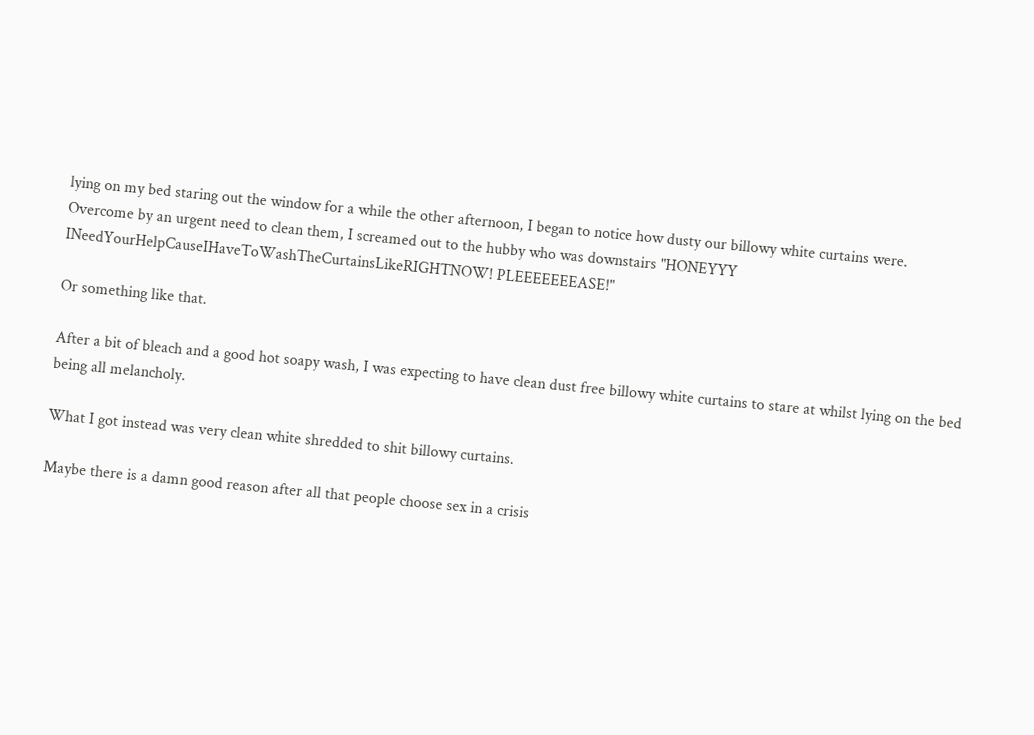lying on my bed staring out the window for a while the other afternoon, I began to notice how dusty our billowy white curtains were. Overcome by an urgent need to clean them, I screamed out to the hubby who was downstairs "HONEYYY INeedYourHelpCauseIHaveToWashTheCurtainsLikeRIGHTNOW! PLEEEEEEEASE!"

Or something like that.

After a bit of bleach and a good hot soapy wash, I was expecting to have clean dust free billowy white curtains to stare at whilst lying on the bed being all melancholy.

What I got instead was very clean white shredded to shit billowy curtains.

Maybe there is a damn good reason after all that people choose sex in a crisis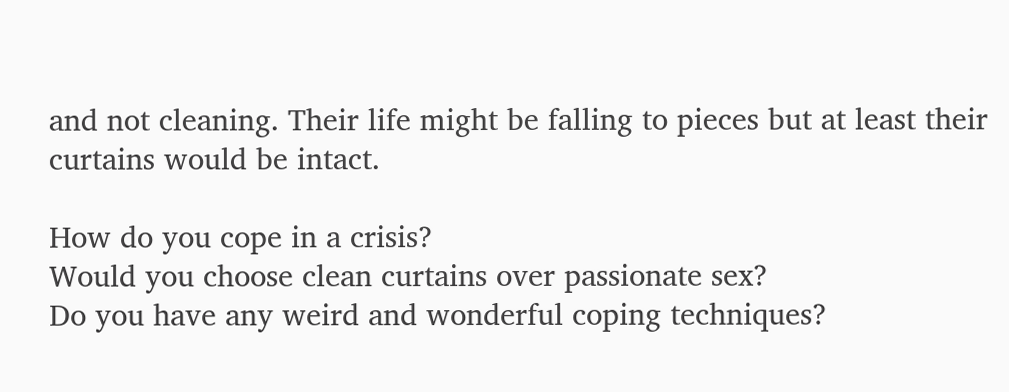and not cleaning. Their life might be falling to pieces but at least their curtains would be intact.

How do you cope in a crisis?
Would you choose clean curtains over passionate sex?
Do you have any weird and wonderful coping techniques?